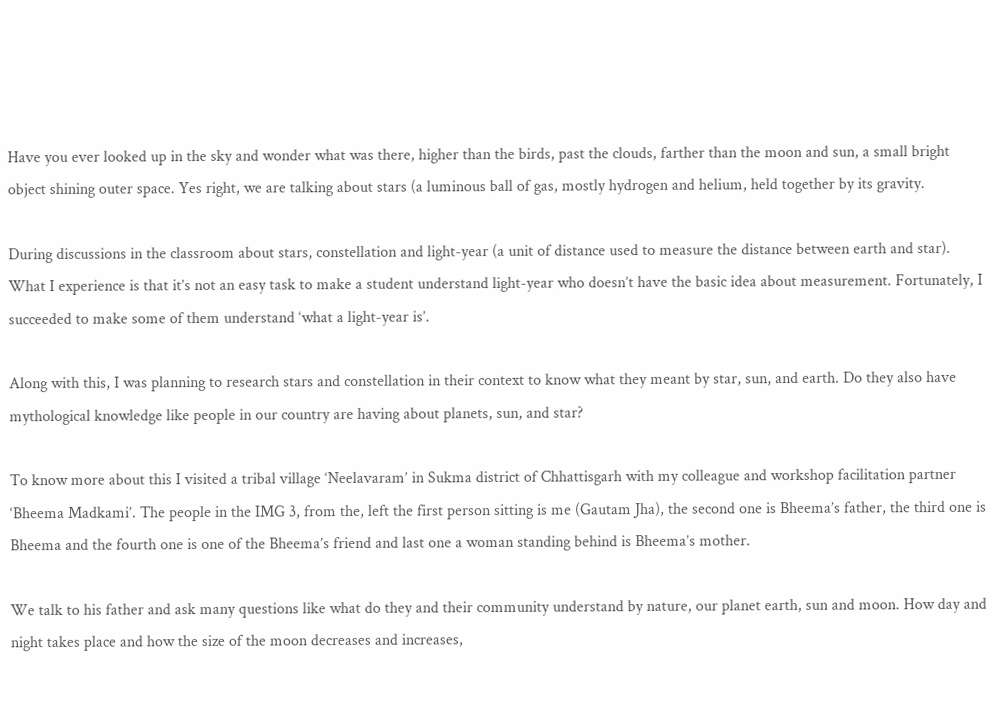Have you ever looked up in the sky and wonder what was there, higher than the birds, past the clouds, farther than the moon and sun, a small bright object shining outer space. Yes right, we are talking about stars (a luminous ball of gas, mostly hydrogen and helium, held together by its gravity.

During discussions in the classroom about stars, constellation and light-year (a unit of distance used to measure the distance between earth and star). What I experience is that it’s not an easy task to make a student understand light-year who doesn’t have the basic idea about measurement. Fortunately, I succeeded to make some of them understand ‘what a light-year is’.

Along with this, I was planning to research stars and constellation in their context to know what they meant by star, sun, and earth. Do they also have mythological knowledge like people in our country are having about planets, sun, and star?

To know more about this I visited a tribal village ‘Neelavaram’ in Sukma district of Chhattisgarh with my colleague and workshop facilitation partner ‘Bheema Madkami’. The people in the IMG 3, from the, left the first person sitting is me (Gautam Jha), the second one is Bheema’s father, the third one is Bheema and the fourth one is one of the Bheema’s friend and last one a woman standing behind is Bheema’s mother.

We talk to his father and ask many questions like what do they and their community understand by nature, our planet earth, sun and moon. How day and night takes place and how the size of the moon decreases and increases,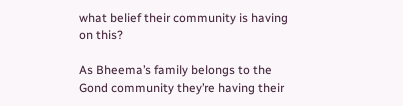what belief their community is having on this?

As Bheema’s family belongs to the Gond community they’re having their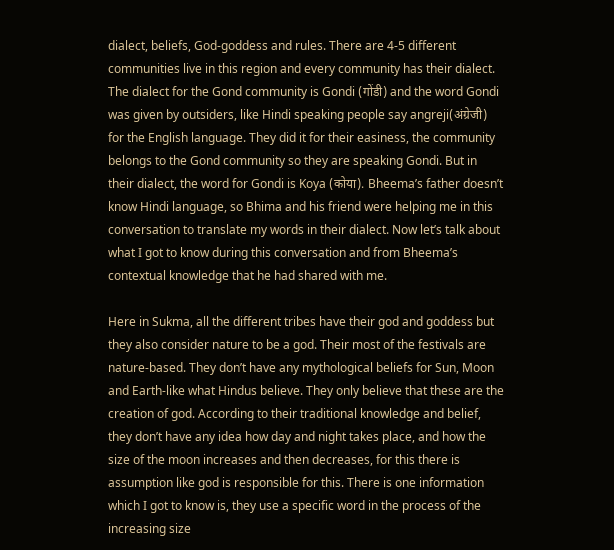dialect, beliefs, God-goddess and rules. There are 4-5 different communities live in this region and every community has their dialect. The dialect for the Gond community is Gondi (गोंडी) and the word Gondi was given by outsiders, like Hindi speaking people say angreji(अंग्रेजी) for the English language. They did it for their easiness, the community belongs to the Gond community so they are speaking Gondi. But in their dialect, the word for Gondi is Koya (कोया). Bheema’s father doesn’t know Hindi language, so Bhima and his friend were helping me in this conversation to translate my words in their dialect. Now let’s talk about what I got to know during this conversation and from Bheema’s contextual knowledge that he had shared with me.

Here in Sukma, all the different tribes have their god and goddess but they also consider nature to be a god. Their most of the festivals are nature-based. They don’t have any mythological beliefs for Sun, Moon and Earth-like what Hindus believe. They only believe that these are the creation of god. According to their traditional knowledge and belief, they don’t have any idea how day and night takes place, and how the size of the moon increases and then decreases, for this there is assumption like god is responsible for this. There is one information which I got to know is, they use a specific word in the process of the increasing size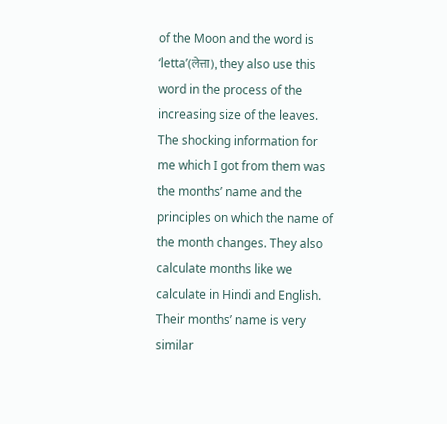of the Moon and the word is ‘letta’(लेत्ता), they also use this word in the process of the increasing size of the leaves. The shocking information for me which I got from them was the months’ name and the principles on which the name of the month changes. They also calculate months like we calculate in Hindi and English. Their months’ name is very similar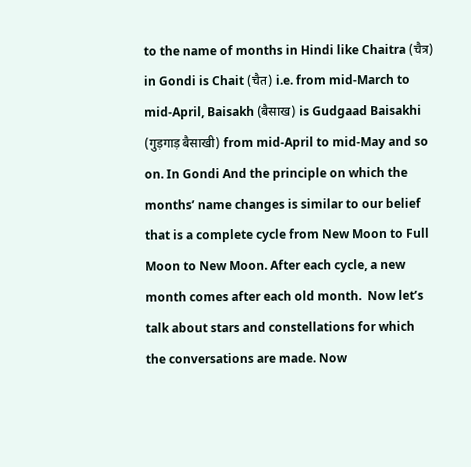to the name of months in Hindi like Chaitra (चैत्र) in Gondi is Chait (चैत) i.e. from mid-March to mid-April, Baisakh (बैसाख) is Gudgaad Baisakhi (गुड़गाड़ बैसाखी) from mid-April to mid-May and so on. In Gondi And the principle on which the months’ name changes is similar to our belief that is a complete cycle from New Moon to Full Moon to New Moon. After each cycle, a new month comes after each old month.  Now let’s talk about stars and constellations for which the conversations are made. Now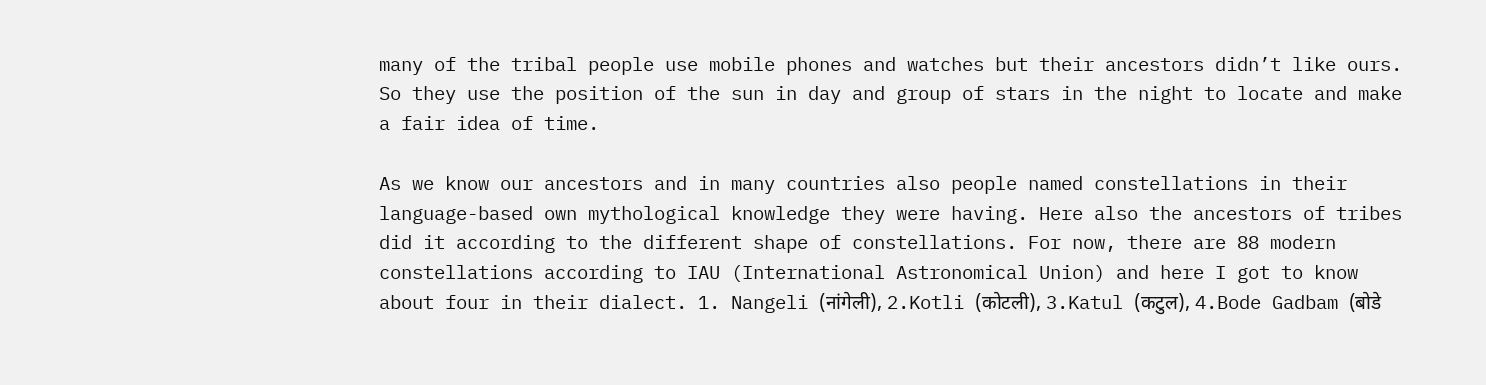many of the tribal people use mobile phones and watches but their ancestors didn’t like ours. So they use the position of the sun in day and group of stars in the night to locate and make a fair idea of time.

As we know our ancestors and in many countries also people named constellations in their language-based own mythological knowledge they were having. Here also the ancestors of tribes did it according to the different shape of constellations. For now, there are 88 modern constellations according to IAU (International Astronomical Union) and here I got to know about four in their dialect. 1. Nangeli (नांगेली), 2.Kotli (कोटली), 3.Katul (कटुल), 4.Bode Gadbam (बोडे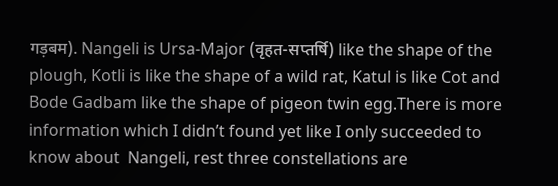गड़बम). Nangeli is Ursa-Major (वृहत-सप्तर्षि) like the shape of the plough, Kotli is like the shape of a wild rat, Katul is like Cot and Bode Gadbam like the shape of pigeon twin egg.There is more information which I didn’t found yet like I only succeeded to know about  Nangeli, rest three constellations are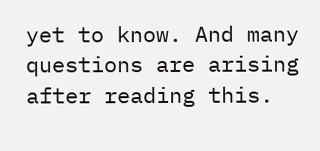yet to know. And many questions are arising after reading this.